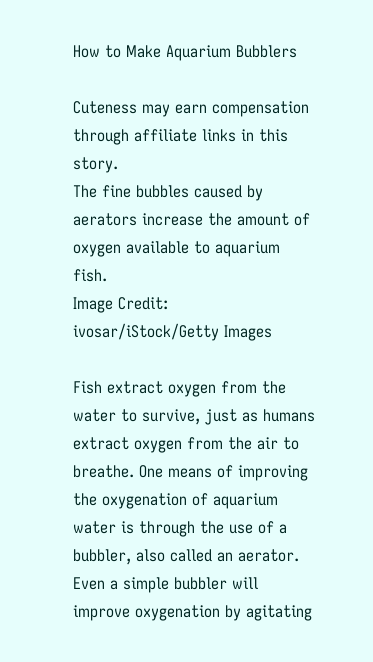How to Make Aquarium Bubblers

Cuteness may earn compensation through affiliate links in this story.
The fine bubbles caused by aerators increase the amount of oxygen available to aquarium fish.
Image Credit: ivosar/iStock/Getty Images

Fish extract oxygen from the water to survive, just as humans extract oxygen from the air to breathe. One means of improving the oxygenation of aquarium water is through the use of a bubbler, also called an aerator. Even a simple bubbler will improve oxygenation by agitating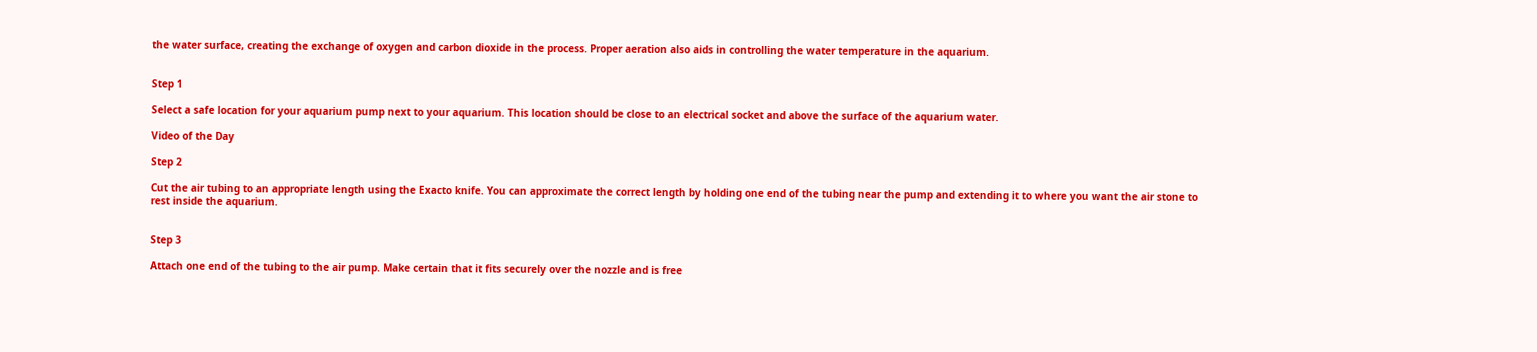the water surface, creating the exchange of oxygen and carbon dioxide in the process. Proper aeration also aids in controlling the water temperature in the aquarium.


Step 1

Select a safe location for your aquarium pump next to your aquarium. This location should be close to an electrical socket and above the surface of the aquarium water.

Video of the Day

Step 2

Cut the air tubing to an appropriate length using the Exacto knife. You can approximate the correct length by holding one end of the tubing near the pump and extending it to where you want the air stone to rest inside the aquarium.


Step 3

Attach one end of the tubing to the air pump. Make certain that it fits securely over the nozzle and is free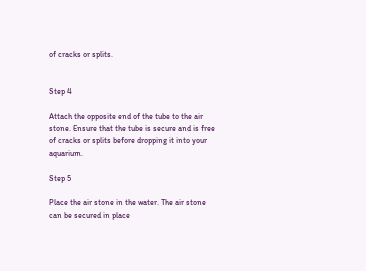of cracks or splits.


Step 4

Attach the opposite end of the tube to the air stone. Ensure that the tube is secure and is free of cracks or splits before dropping it into your aquarium.

Step 5

Place the air stone in the water. The air stone can be secured in place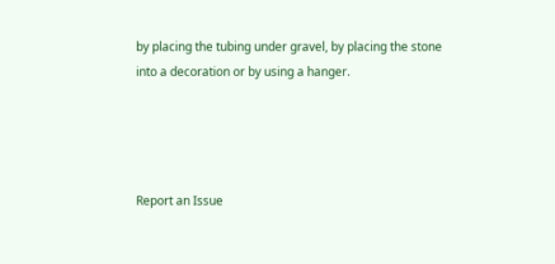by placing the tubing under gravel, by placing the stone into a decoration or by using a hanger.




Report an Issue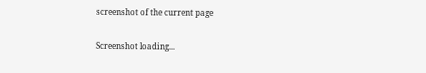screenshot of the current page

Screenshot loading...